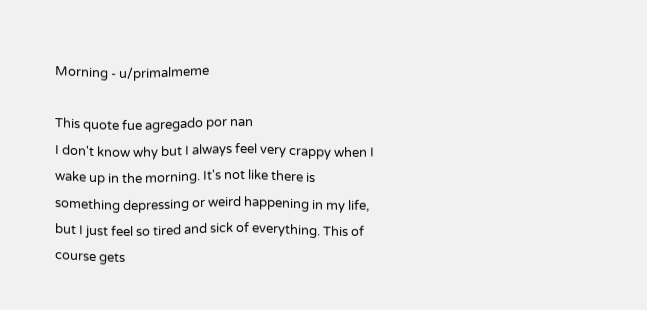Morning - u/primalmeme

This quote fue agregado por nan
I don't know why but I always feel very crappy when I wake up in the morning. It's not like there is something depressing or weird happening in my life, but I just feel so tired and sick of everything. This of course gets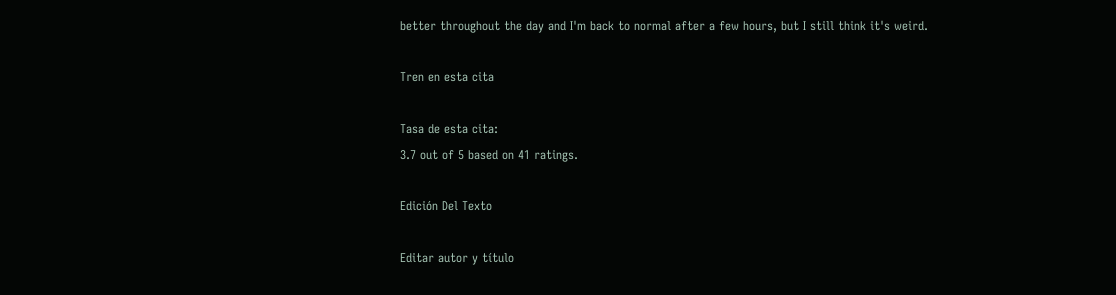better throughout the day and I'm back to normal after a few hours, but I still think it's weird.

Tren en esta cita

Tasa de esta cita:
3.7 out of 5 based on 41 ratings.

Edición Del Texto

Editar autor y título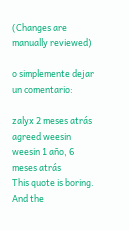(Changes are manually reviewed)

o simplemente dejar un comentario:

zalyx 2 meses atrás
agreed weesin
weesin 1 año, 6 meses atrás
This quote is boring. And the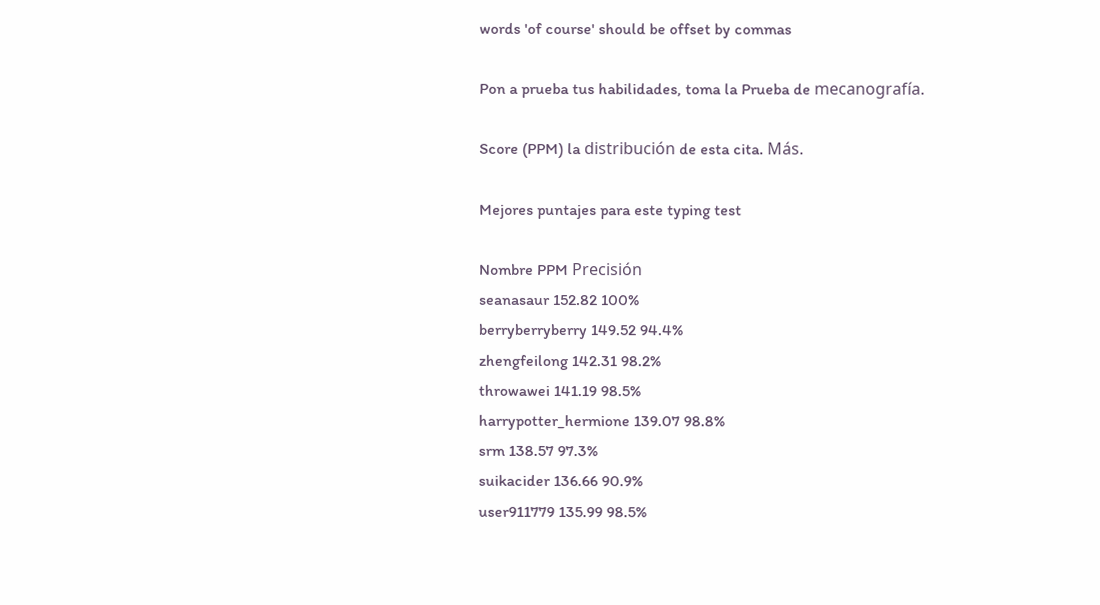words 'of course' should be offset by commas

Pon a prueba tus habilidades, toma la Prueba de mecanografía.

Score (PPM) la distribución de esta cita. Más.

Mejores puntajes para este typing test

Nombre PPM Precisión
seanasaur 152.82 100%
berryberryberry 149.52 94.4%
zhengfeilong 142.31 98.2%
throwawei 141.19 98.5%
harrypotter_hermione 139.07 98.8%
srm 138.57 97.3%
suikacider 136.66 90.9%
user911779 135.99 98.5%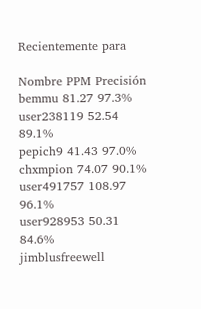Recientemente para

Nombre PPM Precisión
bemmu 81.27 97.3%
user238119 52.54 89.1%
pepich9 41.43 97.0%
chxmpion 74.07 90.1%
user491757 108.97 96.1%
user928953 50.31 84.6%
jimblusfreewell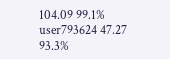104.09 99.1%
user793624 47.27 93.3%